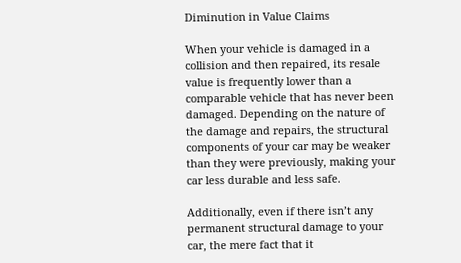Diminution in Value Claims

When your vehicle is damaged in a collision and then repaired, its resale value is frequently lower than a comparable vehicle that has never been damaged. Depending on the nature of the damage and repairs, the structural components of your car may be weaker than they were previously, making your car less durable and less safe.

Additionally, even if there isn’t any permanent structural damage to your car, the mere fact that it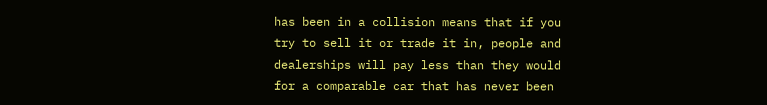has been in a collision means that if you try to sell it or trade it in, people and dealerships will pay less than they would for a comparable car that has never been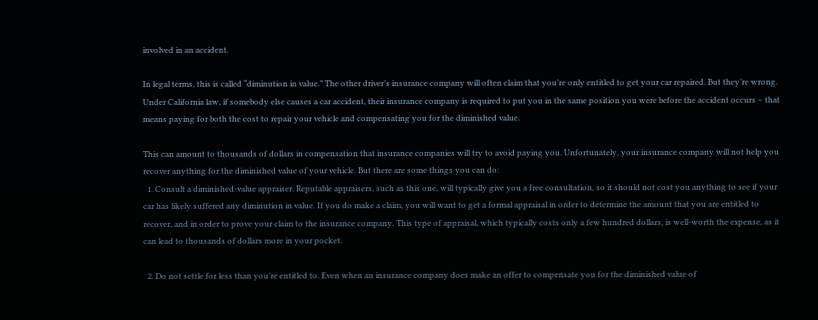involved in an accident.

In legal terms, this is called “diminution in value.” The other driver’s insurance company will often claim that you’re only entitled to get your car repaired. But they’re wrong. Under California law, if somebody else causes a car accident, their insurance company is required to put you in the same position you were before the accident occurs – that means paying for both the cost to repair your vehicle and compensating you for the diminished value.

This can amount to thousands of dollars in compensation that insurance companies will try to avoid paying you. Unfortunately, your insurance company will not help you recover anything for the diminished value of your vehicle. But there are some things you can do:
  1. Consult a diminished-value appraiser. Reputable appraisers, such as this one, will typically give you a free consultation, so it should not cost you anything to see if your car has likely suffered any diminution in value. If you do make a claim, you will want to get a formal appraisal in order to determine the amount that you are entitled to recover, and in order to prove your claim to the insurance company. This type of appraisal, which typically costs only a few hundred dollars, is well-worth the expense, as it can lead to thousands of dollars more in your pocket.

  2. Do not settle for less than you’re entitled to. Even when an insurance company does make an offer to compensate you for the diminished value of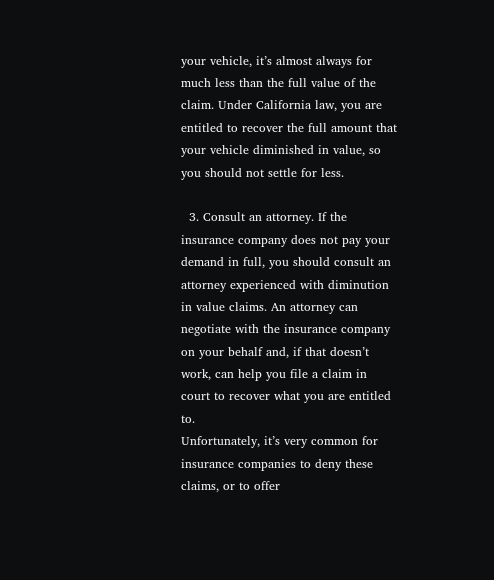your vehicle, it’s almost always for much less than the full value of the claim. Under California law, you are entitled to recover the full amount that your vehicle diminished in value, so you should not settle for less.

  3. Consult an attorney. If the insurance company does not pay your demand in full, you should consult an attorney experienced with diminution in value claims. An attorney can negotiate with the insurance company on your behalf and, if that doesn’t work, can help you file a claim in court to recover what you are entitled to.
Unfortunately, it’s very common for insurance companies to deny these claims, or to offer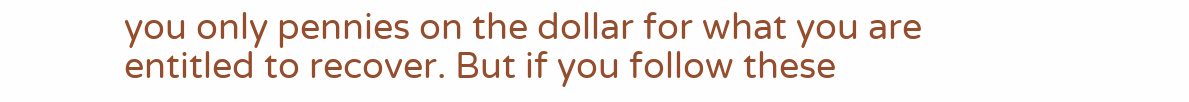you only pennies on the dollar for what you are entitled to recover. But if you follow these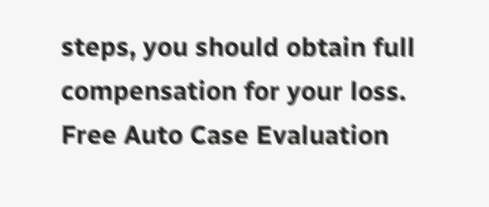steps, you should obtain full compensation for your loss.
Free Auto Case Evaluation